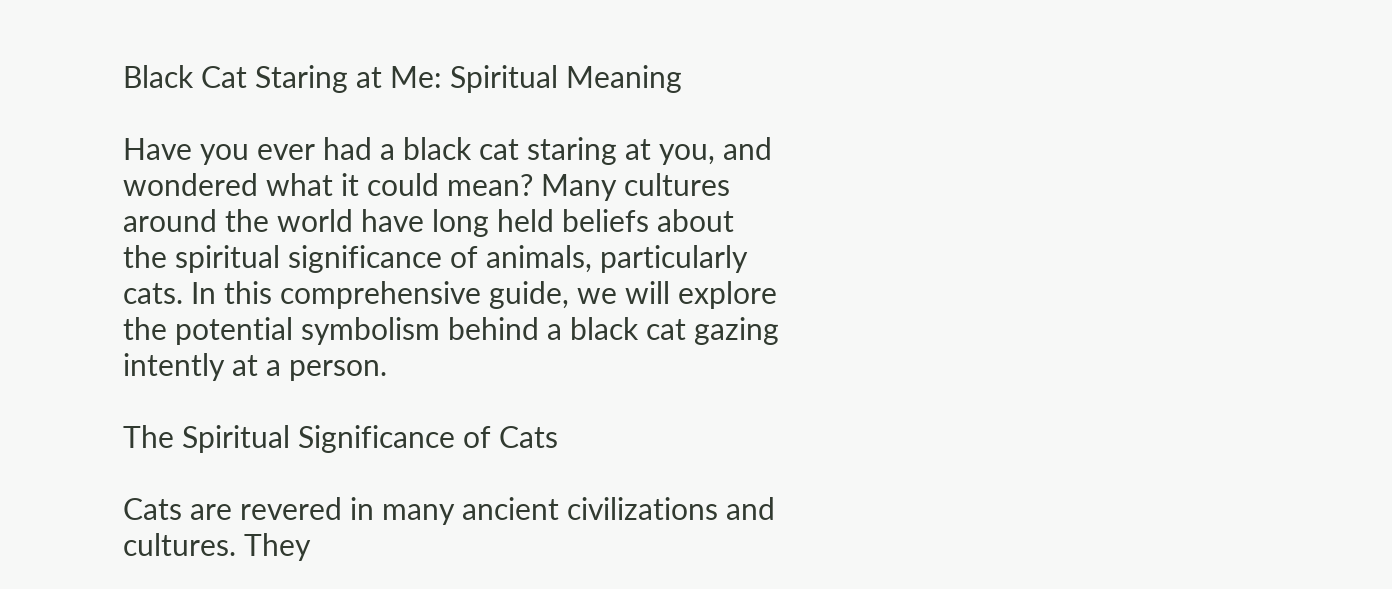Black Cat Staring at Me: Spiritual Meaning

Have you ever had a black cat staring at you, and wondered what it could mean? Many cultures around the world have long held beliefs about the spiritual significance of animals, particularly cats. In this comprehensive guide, we will explore the potential symbolism behind a black cat gazing intently at a person.

The Spiritual Significance of Cats

Cats are revered in many ancient civilizations and cultures. They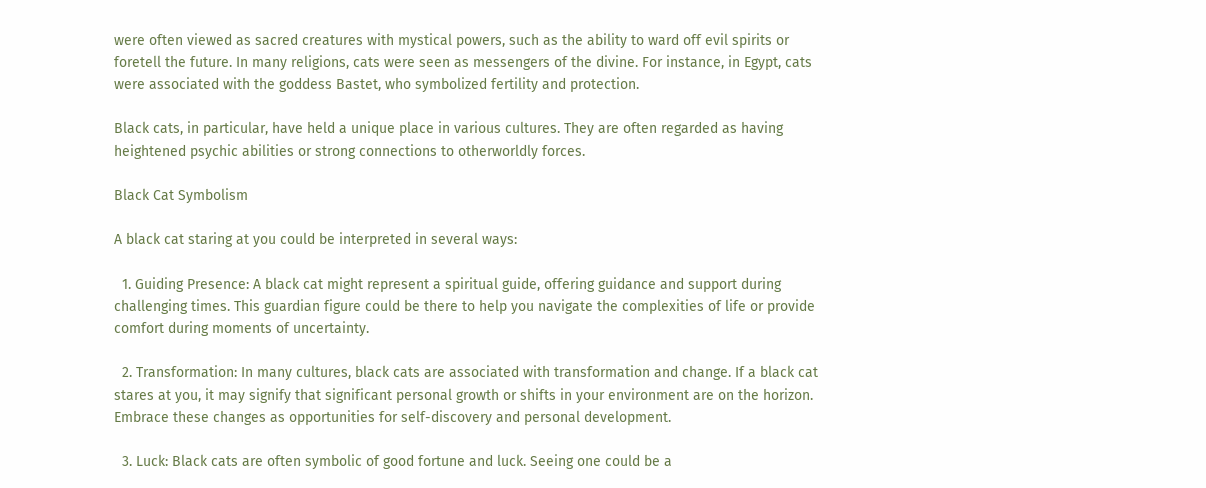were often viewed as sacred creatures with mystical powers, such as the ability to ward off evil spirits or foretell the future. In many religions, cats were seen as messengers of the divine. For instance, in Egypt, cats were associated with the goddess Bastet, who symbolized fertility and protection.

Black cats, in particular, have held a unique place in various cultures. They are often regarded as having heightened psychic abilities or strong connections to otherworldly forces.

Black Cat Symbolism

A black cat staring at you could be interpreted in several ways:

  1. Guiding Presence: A black cat might represent a spiritual guide, offering guidance and support during challenging times. This guardian figure could be there to help you navigate the complexities of life or provide comfort during moments of uncertainty.

  2. Transformation: In many cultures, black cats are associated with transformation and change. If a black cat stares at you, it may signify that significant personal growth or shifts in your environment are on the horizon. Embrace these changes as opportunities for self-discovery and personal development.

  3. Luck: Black cats are often symbolic of good fortune and luck. Seeing one could be a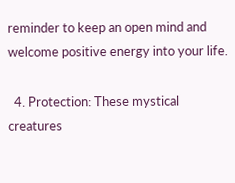reminder to keep an open mind and welcome positive energy into your life.

  4. Protection: These mystical creatures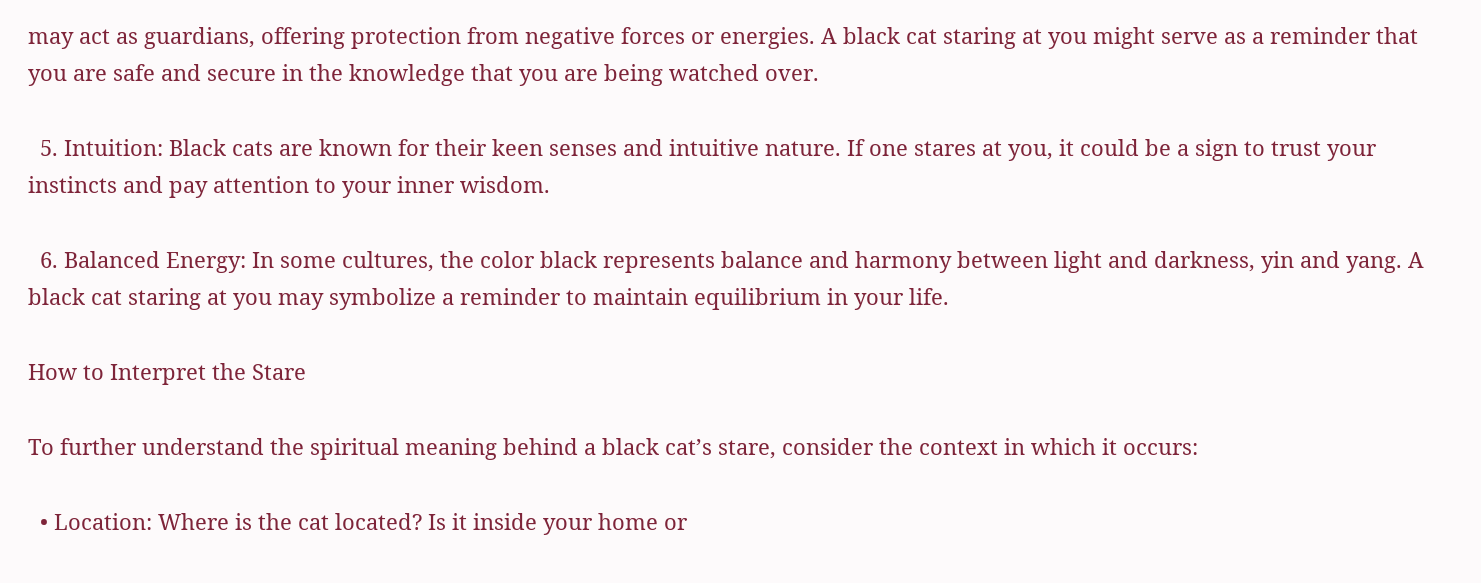may act as guardians, offering protection from negative forces or energies. A black cat staring at you might serve as a reminder that you are safe and secure in the knowledge that you are being watched over.

  5. Intuition: Black cats are known for their keen senses and intuitive nature. If one stares at you, it could be a sign to trust your instincts and pay attention to your inner wisdom.

  6. Balanced Energy: In some cultures, the color black represents balance and harmony between light and darkness, yin and yang. A black cat staring at you may symbolize a reminder to maintain equilibrium in your life.

How to Interpret the Stare

To further understand the spiritual meaning behind a black cat’s stare, consider the context in which it occurs:

  • Location: Where is the cat located? Is it inside your home or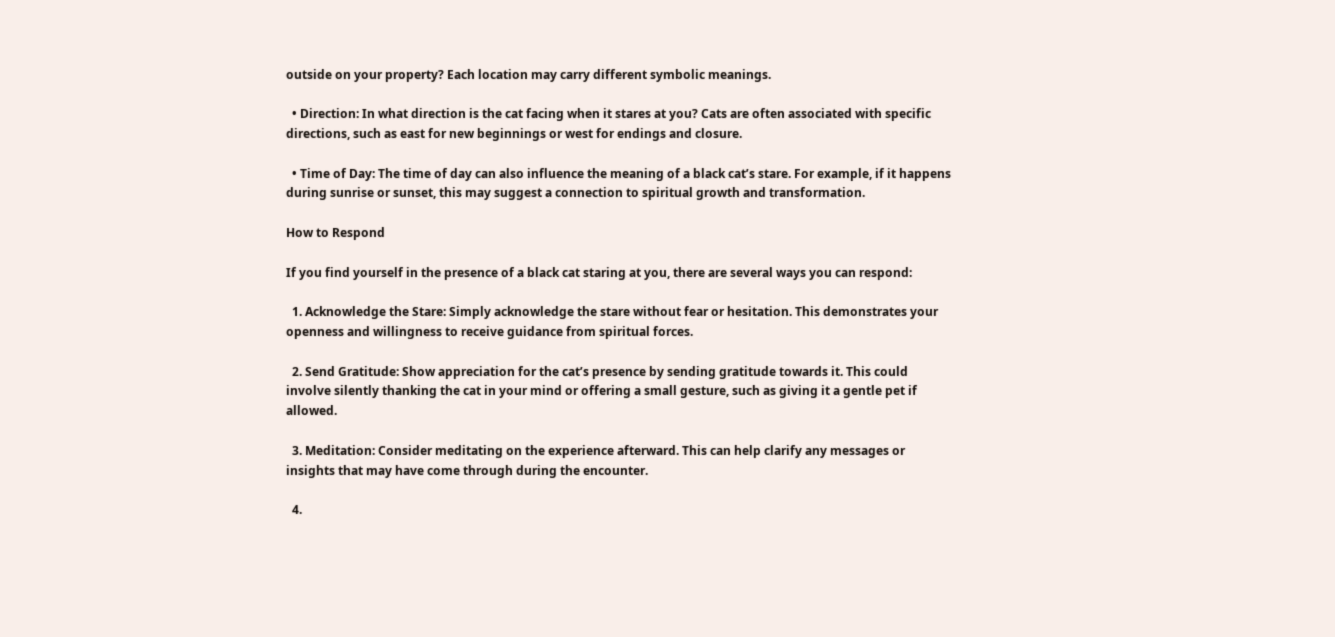outside on your property? Each location may carry different symbolic meanings.

  • Direction: In what direction is the cat facing when it stares at you? Cats are often associated with specific directions, such as east for new beginnings or west for endings and closure.

  • Time of Day: The time of day can also influence the meaning of a black cat’s stare. For example, if it happens during sunrise or sunset, this may suggest a connection to spiritual growth and transformation.

How to Respond

If you find yourself in the presence of a black cat staring at you, there are several ways you can respond:

  1. Acknowledge the Stare: Simply acknowledge the stare without fear or hesitation. This demonstrates your openness and willingness to receive guidance from spiritual forces.

  2. Send Gratitude: Show appreciation for the cat’s presence by sending gratitude towards it. This could involve silently thanking the cat in your mind or offering a small gesture, such as giving it a gentle pet if allowed.

  3. Meditation: Consider meditating on the experience afterward. This can help clarify any messages or insights that may have come through during the encounter.

  4.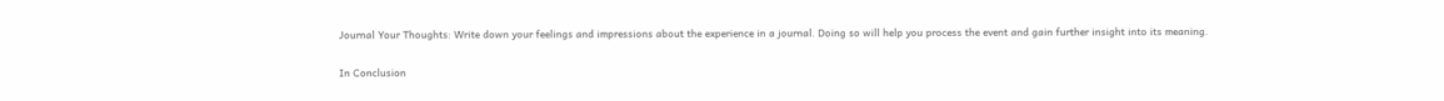Journal Your Thoughts: Write down your feelings and impressions about the experience in a journal. Doing so will help you process the event and gain further insight into its meaning.

In Conclusion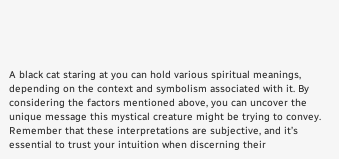A black cat staring at you can hold various spiritual meanings, depending on the context and symbolism associated with it. By considering the factors mentioned above, you can uncover the unique message this mystical creature might be trying to convey. Remember that these interpretations are subjective, and it’s essential to trust your intuition when discerning their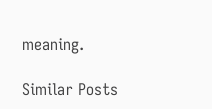meaning.

Similar Posts